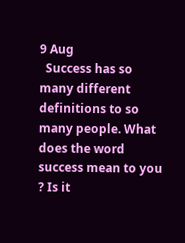9 Aug
  Success has so many different definitions to so many people. What does the word success mean to you ? Is it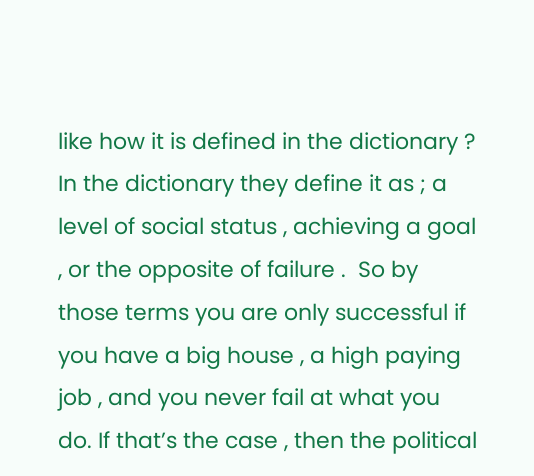like how it is defined in the dictionary ? In the dictionary they define it as ; a level of social status , achieving a goal , or the opposite of failure .  So by those terms you are only successful if you have a big house , a high paying job , and you never fail at what you do. If that’s the case , then the political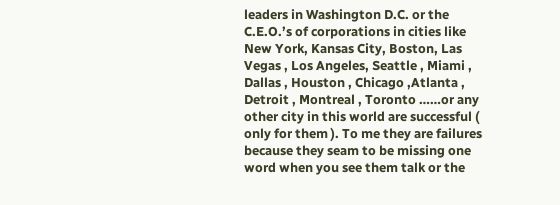leaders in Washington D.C. or the C.E.O.’s of corporations in cities like New York, Kansas City, Boston, Las Vegas , Los Angeles, Seattle , Miami , Dallas , Houston , Chicago ,Atlanta , Detroit , Montreal , Toronto ……or any other city in this world are successful ( only for them ). To me they are failures because they seam to be missing one word when you see them talk or the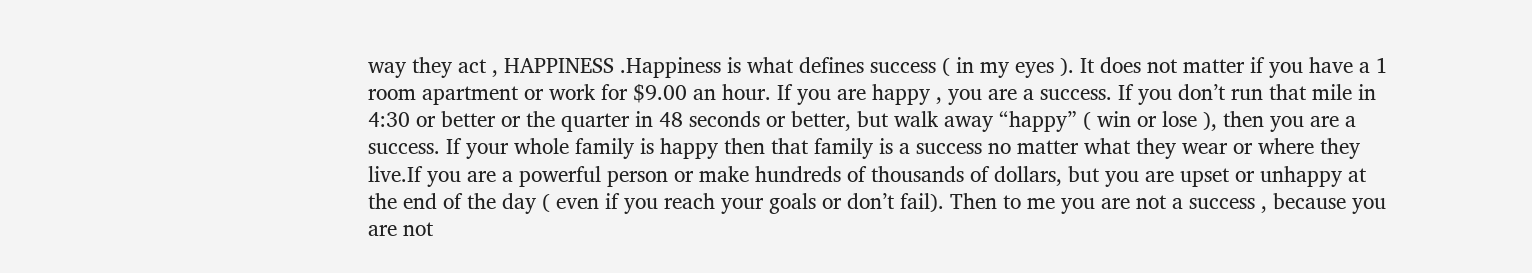way they act , HAPPINESS .Happiness is what defines success ( in my eyes ). It does not matter if you have a 1 room apartment or work for $9.00 an hour. If you are happy , you are a success. If you don’t run that mile in 4:30 or better or the quarter in 48 seconds or better, but walk away “happy” ( win or lose ), then you are a success. If your whole family is happy then that family is a success no matter what they wear or where they live.If you are a powerful person or make hundreds of thousands of dollars, but you are upset or unhappy at the end of the day ( even if you reach your goals or don’t fail). Then to me you are not a success , because you are not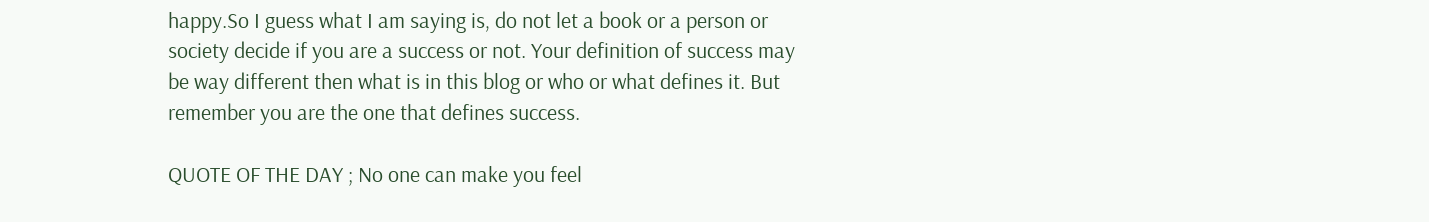happy.So I guess what I am saying is, do not let a book or a person or society decide if you are a success or not. Your definition of success may be way different then what is in this blog or who or what defines it. But remember you are the one that defines success.

QUOTE OF THE DAY ; No one can make you feel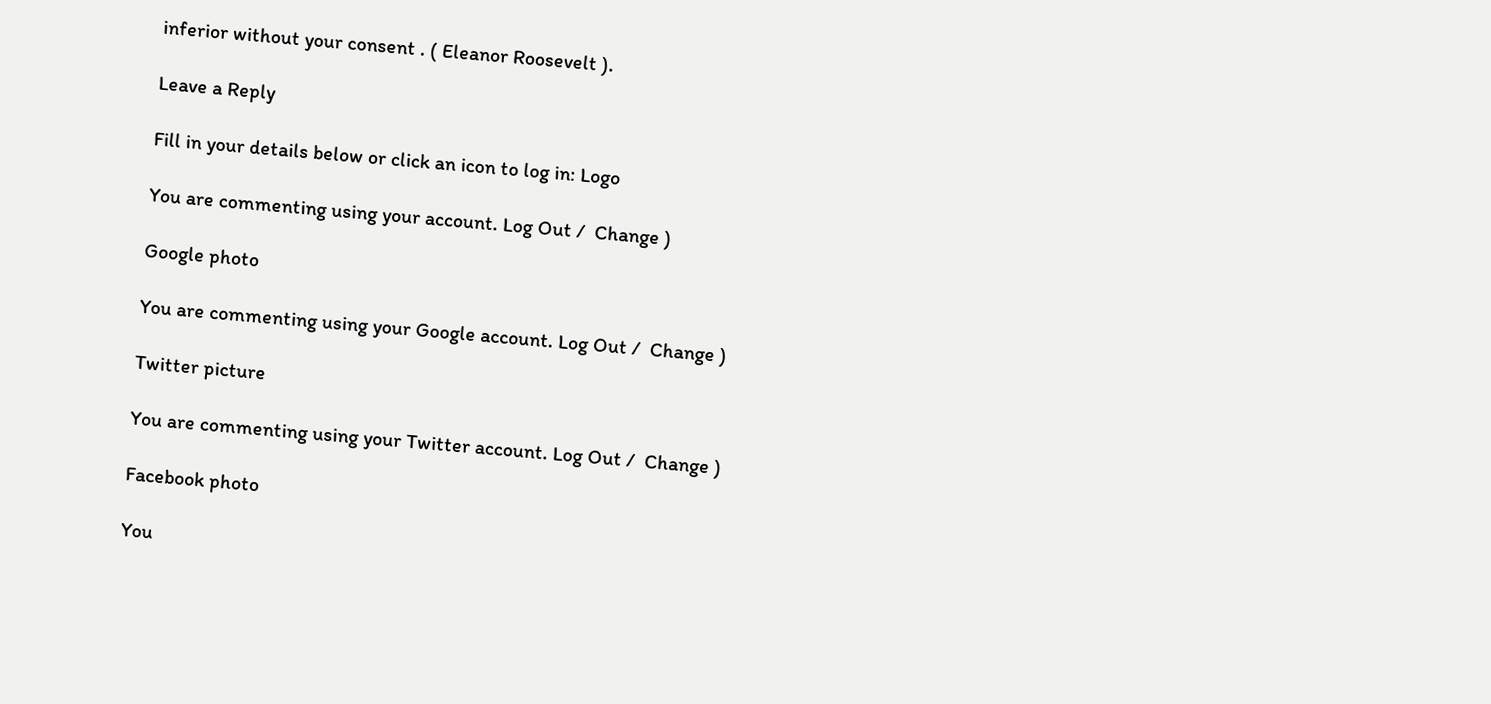inferior without your consent . ( Eleanor Roosevelt ).

Leave a Reply

Fill in your details below or click an icon to log in: Logo

You are commenting using your account. Log Out /  Change )

Google photo

You are commenting using your Google account. Log Out /  Change )

Twitter picture

You are commenting using your Twitter account. Log Out /  Change )

Facebook photo

You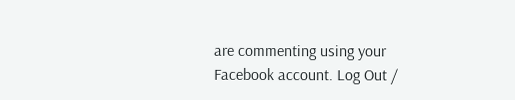are commenting using your Facebook account. Log Out /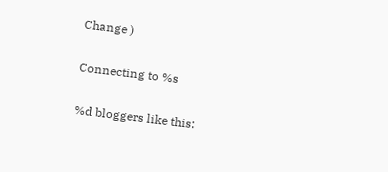Change )

Connecting to %s

%d bloggers like this: